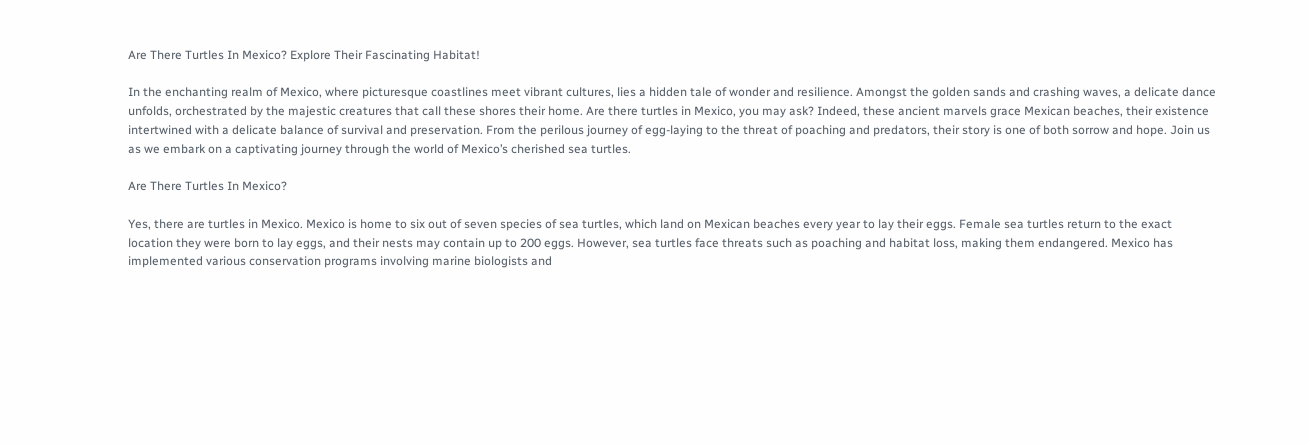Are There Turtles In Mexico? Explore Their Fascinating Habitat!

In the enchanting realm of Mexico, where picturesque coastlines meet vibrant cultures, lies a hidden tale of wonder and resilience. Amongst the golden sands and crashing waves, a delicate dance unfolds, orchestrated by the majestic creatures that call these shores their home. Are there turtles in Mexico, you may ask? Indeed, these ancient marvels grace Mexican beaches, their existence intertwined with a delicate balance of survival and preservation. From the perilous journey of egg-laying to the threat of poaching and predators, their story is one of both sorrow and hope. Join us as we embark on a captivating journey through the world of Mexico’s cherished sea turtles.

Are There Turtles In Mexico?

Yes, there are turtles in Mexico. Mexico is home to six out of seven species of sea turtles, which land on Mexican beaches every year to lay their eggs. Female sea turtles return to the exact location they were born to lay eggs, and their nests may contain up to 200 eggs. However, sea turtles face threats such as poaching and habitat loss, making them endangered. Mexico has implemented various conservation programs involving marine biologists and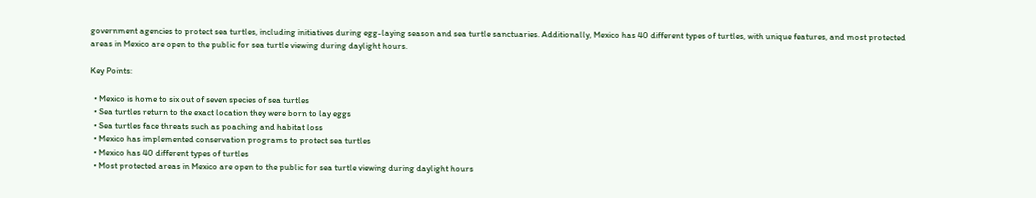government agencies to protect sea turtles, including initiatives during egg-laying season and sea turtle sanctuaries. Additionally, Mexico has 40 different types of turtles, with unique features, and most protected areas in Mexico are open to the public for sea turtle viewing during daylight hours.

Key Points:

  • Mexico is home to six out of seven species of sea turtles
  • Sea turtles return to the exact location they were born to lay eggs
  • Sea turtles face threats such as poaching and habitat loss
  • Mexico has implemented conservation programs to protect sea turtles
  • Mexico has 40 different types of turtles
  • Most protected areas in Mexico are open to the public for sea turtle viewing during daylight hours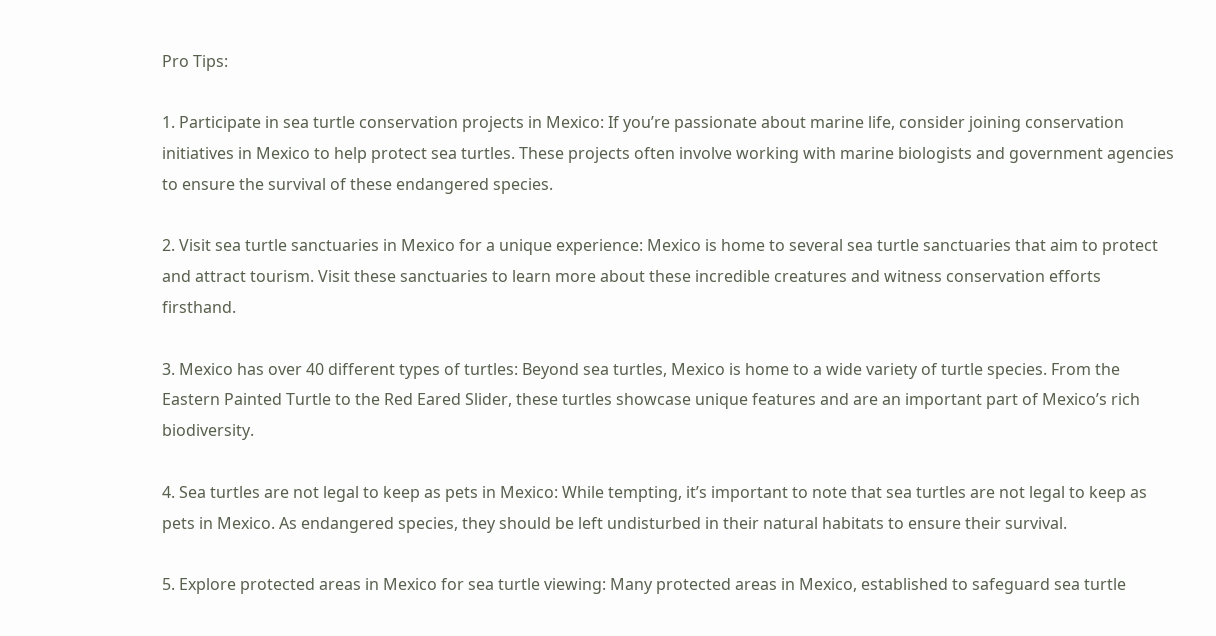Pro Tips:

1. Participate in sea turtle conservation projects in Mexico: If you’re passionate about marine life, consider joining conservation initiatives in Mexico to help protect sea turtles. These projects often involve working with marine biologists and government agencies to ensure the survival of these endangered species.

2. Visit sea turtle sanctuaries in Mexico for a unique experience: Mexico is home to several sea turtle sanctuaries that aim to protect and attract tourism. Visit these sanctuaries to learn more about these incredible creatures and witness conservation efforts firsthand.

3. Mexico has over 40 different types of turtles: Beyond sea turtles, Mexico is home to a wide variety of turtle species. From the Eastern Painted Turtle to the Red Eared Slider, these turtles showcase unique features and are an important part of Mexico’s rich biodiversity.

4. Sea turtles are not legal to keep as pets in Mexico: While tempting, it’s important to note that sea turtles are not legal to keep as pets in Mexico. As endangered species, they should be left undisturbed in their natural habitats to ensure their survival.

5. Explore protected areas in Mexico for sea turtle viewing: Many protected areas in Mexico, established to safeguard sea turtle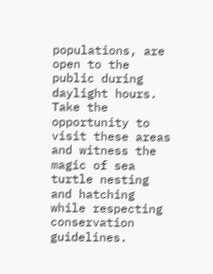populations, are open to the public during daylight hours. Take the opportunity to visit these areas and witness the magic of sea turtle nesting and hatching while respecting conservation guidelines.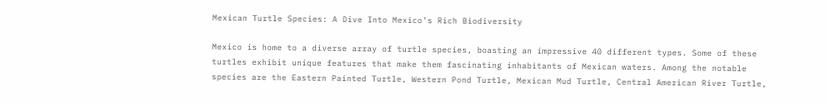Mexican Turtle Species: A Dive Into Mexico’s Rich Biodiversity

Mexico is home to a diverse array of turtle species, boasting an impressive 40 different types. Some of these turtles exhibit unique features that make them fascinating inhabitants of Mexican waters. Among the notable species are the Eastern Painted Turtle, Western Pond Turtle, Mexican Mud Turtle, Central American River Turtle,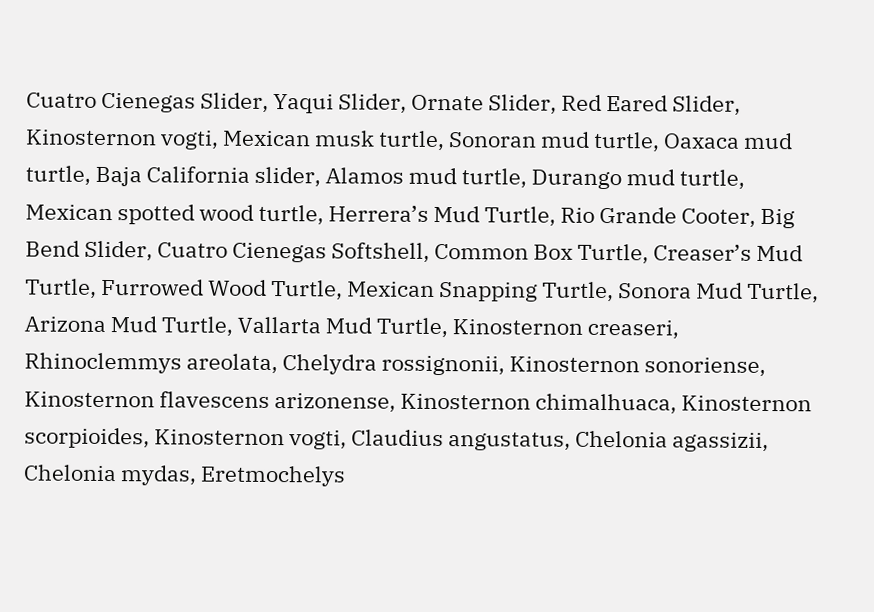Cuatro Cienegas Slider, Yaqui Slider, Ornate Slider, Red Eared Slider, Kinosternon vogti, Mexican musk turtle, Sonoran mud turtle, Oaxaca mud turtle, Baja California slider, Alamos mud turtle, Durango mud turtle, Mexican spotted wood turtle, Herrera’s Mud Turtle, Rio Grande Cooter, Big Bend Slider, Cuatro Cienegas Softshell, Common Box Turtle, Creaser’s Mud Turtle, Furrowed Wood Turtle, Mexican Snapping Turtle, Sonora Mud Turtle, Arizona Mud Turtle, Vallarta Mud Turtle, Kinosternon creaseri, Rhinoclemmys areolata, Chelydra rossignonii, Kinosternon sonoriense, Kinosternon flavescens arizonense, Kinosternon chimalhuaca, Kinosternon scorpioides, Kinosternon vogti, Claudius angustatus, Chelonia agassizii, Chelonia mydas, Eretmochelys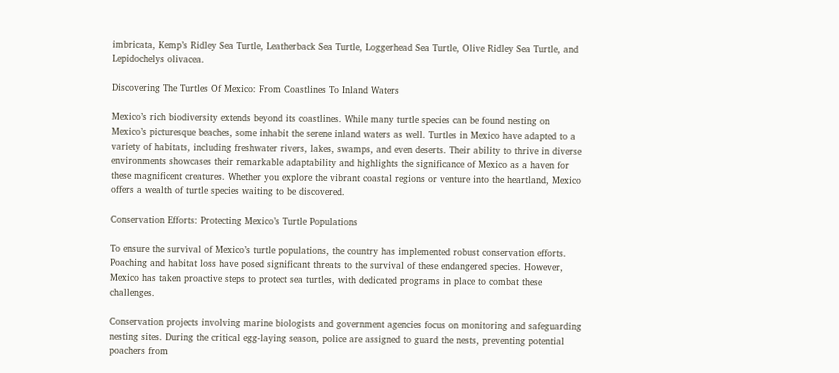imbricata, Kemp’s Ridley Sea Turtle, Leatherback Sea Turtle, Loggerhead Sea Turtle, Olive Ridley Sea Turtle, and Lepidochelys olivacea.

Discovering The Turtles Of Mexico: From Coastlines To Inland Waters

Mexico’s rich biodiversity extends beyond its coastlines. While many turtle species can be found nesting on Mexico’s picturesque beaches, some inhabit the serene inland waters as well. Turtles in Mexico have adapted to a variety of habitats, including freshwater rivers, lakes, swamps, and even deserts. Their ability to thrive in diverse environments showcases their remarkable adaptability and highlights the significance of Mexico as a haven for these magnificent creatures. Whether you explore the vibrant coastal regions or venture into the heartland, Mexico offers a wealth of turtle species waiting to be discovered.

Conservation Efforts: Protecting Mexico’s Turtle Populations

To ensure the survival of Mexico’s turtle populations, the country has implemented robust conservation efforts. Poaching and habitat loss have posed significant threats to the survival of these endangered species. However, Mexico has taken proactive steps to protect sea turtles, with dedicated programs in place to combat these challenges.

Conservation projects involving marine biologists and government agencies focus on monitoring and safeguarding nesting sites. During the critical egg-laying season, police are assigned to guard the nests, preventing potential poachers from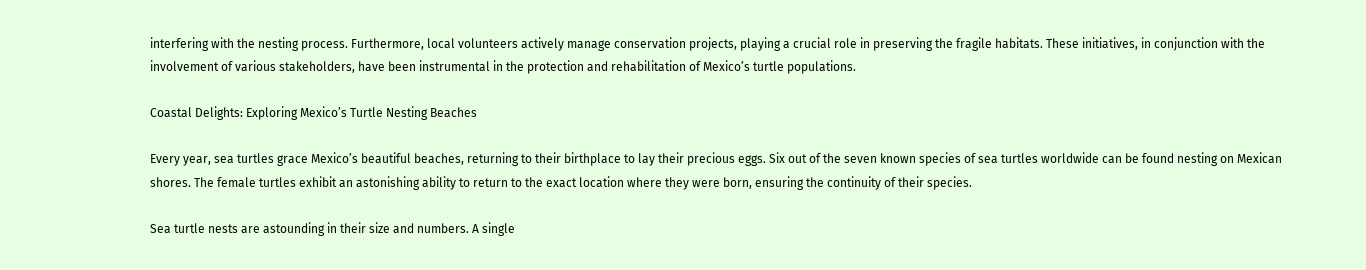interfering with the nesting process. Furthermore, local volunteers actively manage conservation projects, playing a crucial role in preserving the fragile habitats. These initiatives, in conjunction with the involvement of various stakeholders, have been instrumental in the protection and rehabilitation of Mexico’s turtle populations.

Coastal Delights: Exploring Mexico’s Turtle Nesting Beaches

Every year, sea turtles grace Mexico’s beautiful beaches, returning to their birthplace to lay their precious eggs. Six out of the seven known species of sea turtles worldwide can be found nesting on Mexican shores. The female turtles exhibit an astonishing ability to return to the exact location where they were born, ensuring the continuity of their species.

Sea turtle nests are astounding in their size and numbers. A single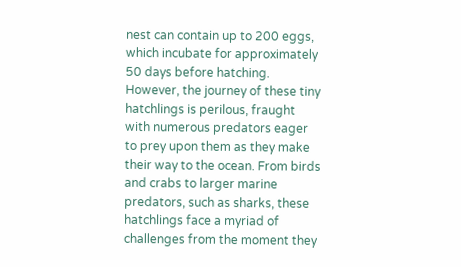nest can contain up to 200 eggs, which incubate for approximately 50 days before hatching. However, the journey of these tiny hatchlings is perilous, fraught with numerous predators eager to prey upon them as they make their way to the ocean. From birds and crabs to larger marine predators, such as sharks, these hatchlings face a myriad of challenges from the moment they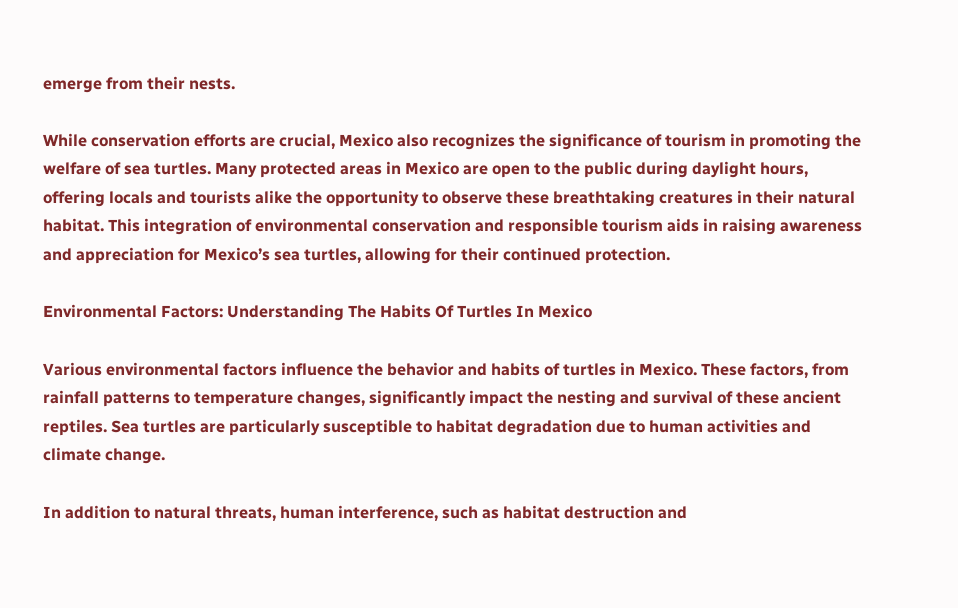emerge from their nests.

While conservation efforts are crucial, Mexico also recognizes the significance of tourism in promoting the welfare of sea turtles. Many protected areas in Mexico are open to the public during daylight hours, offering locals and tourists alike the opportunity to observe these breathtaking creatures in their natural habitat. This integration of environmental conservation and responsible tourism aids in raising awareness and appreciation for Mexico’s sea turtles, allowing for their continued protection.

Environmental Factors: Understanding The Habits Of Turtles In Mexico

Various environmental factors influence the behavior and habits of turtles in Mexico. These factors, from rainfall patterns to temperature changes, significantly impact the nesting and survival of these ancient reptiles. Sea turtles are particularly susceptible to habitat degradation due to human activities and climate change.

In addition to natural threats, human interference, such as habitat destruction and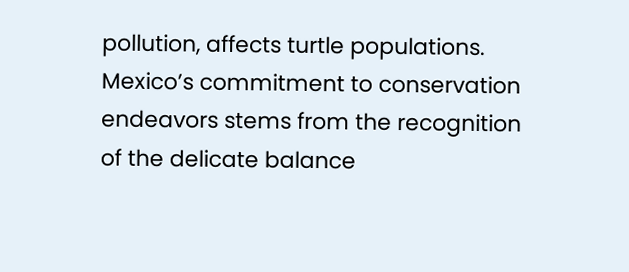pollution, affects turtle populations. Mexico’s commitment to conservation endeavors stems from the recognition of the delicate balance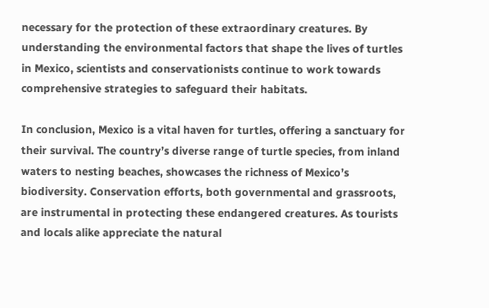necessary for the protection of these extraordinary creatures. By understanding the environmental factors that shape the lives of turtles in Mexico, scientists and conservationists continue to work towards comprehensive strategies to safeguard their habitats.

In conclusion, Mexico is a vital haven for turtles, offering a sanctuary for their survival. The country’s diverse range of turtle species, from inland waters to nesting beaches, showcases the richness of Mexico’s biodiversity. Conservation efforts, both governmental and grassroots, are instrumental in protecting these endangered creatures. As tourists and locals alike appreciate the natural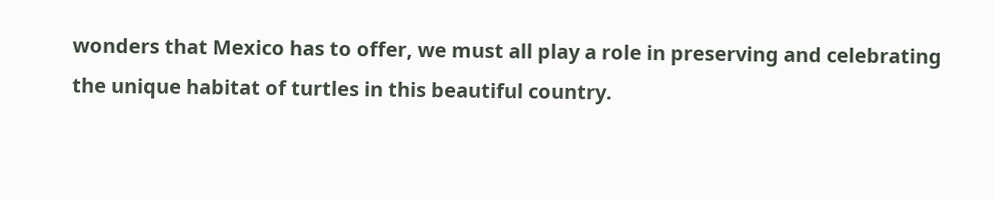wonders that Mexico has to offer, we must all play a role in preserving and celebrating the unique habitat of turtles in this beautiful country.